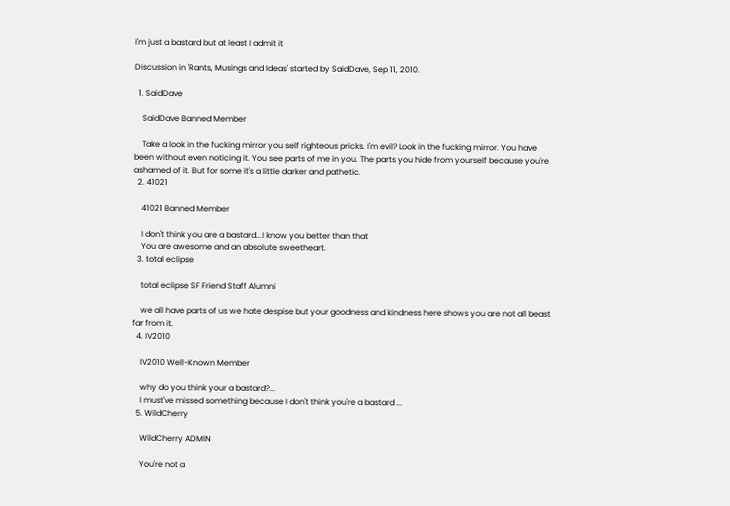I'm just a bastard but at least I admit it

Discussion in 'Rants, Musings and Ideas' started by SaidDave, Sep 11, 2010.

  1. SaidDave

    SaidDave Banned Member

    Take a look in the fucking mirror you self righteous pricks. I'm evil? Look in the fucking mirror. You have been without even noticing it. You see parts of me in you. The parts you hide from yourself because you're ashamed of it. But for some it's a little darker and pathetic.
  2. 41021

    41021 Banned Member

    I don't think you are a bastard...I know you better than that
    You are awesome and an absolute sweetheart.
  3. total eclipse

    total eclipse SF Friend Staff Alumni

    we all have parts of us we hate despise but your goodness and kindness here shows you are not all beast far from it.
  4. IV2010

    IV2010 Well-Known Member

    why do you think your a bastard?...
    I must've missed something because I don't think you're a bastard ...
  5. WildCherry

    WildCherry ADMIN

    You're not a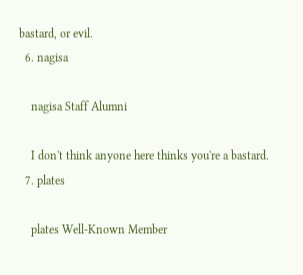bastard, or evil.
  6. nagisa

    nagisa Staff Alumni

    I don't think anyone here thinks you're a bastard.
  7. plates

    plates Well-Known Member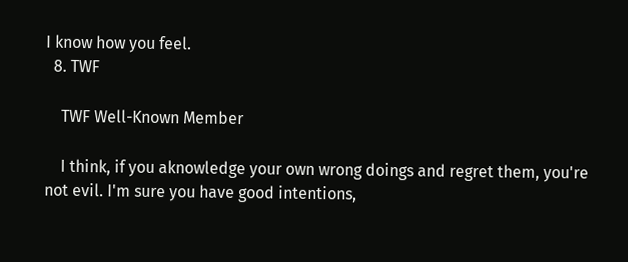I know how you feel.
  8. TWF

    TWF Well-Known Member

    I think, if you aknowledge your own wrong doings and regret them, you're not evil. I'm sure you have good intentions,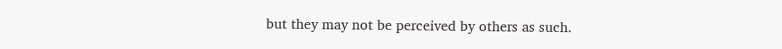but they may not be perceived by others as such.